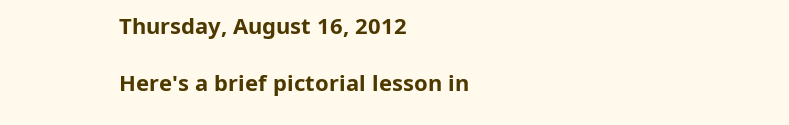Thursday, August 16, 2012

Here's a brief pictorial lesson in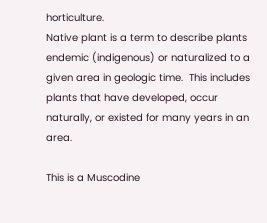horticulture.
Native plant is a term to describe plants endemic (indigenous) or naturalized to a given area in geologic time.  This includes plants that have developed, occur naturally, or existed for many years in an area.

This is a Muscodine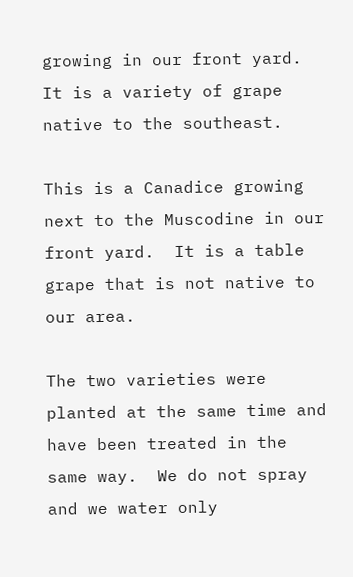growing in our front yard.  It is a variety of grape native to the southeast.

This is a Canadice growing next to the Muscodine in our front yard.  It is a table grape that is not native to our area.

The two varieties were planted at the same time and have been treated in the same way.  We do not spray and we water only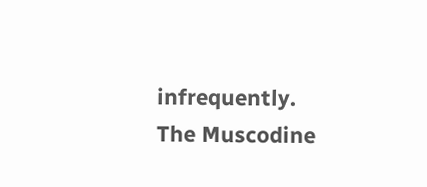infrequently.  The Muscodine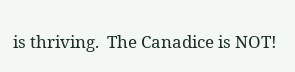is thriving.  The Canadice is NOT!